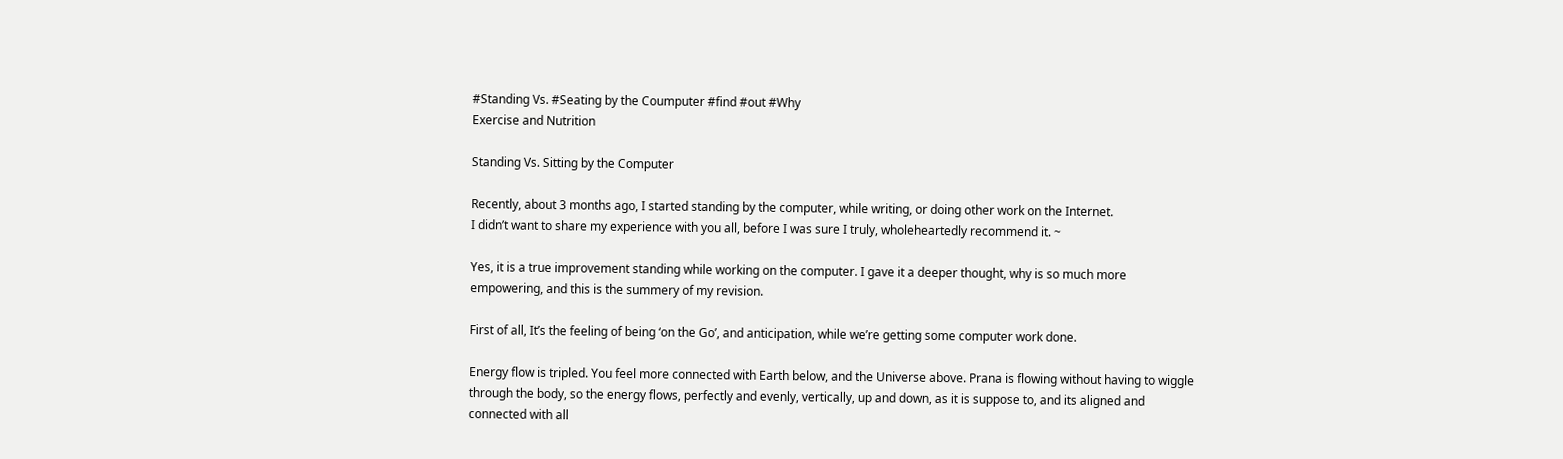#Standing Vs. #Seating by the Coumputer #find #out #Why
Exercise and Nutrition

Standing Vs. Sitting by the Computer

Recently, about 3 months ago, I started standing by the computer, while writing, or doing other work on the Internet.
I didn’t want to share my experience with you all, before I was sure I truly, wholeheartedly recommend it. ~

Yes, it is a true improvement standing while working on the computer. I gave it a deeper thought, why is so much more empowering, and this is the summery of my revision.

First of all, It’s the feeling of being ‘on the Go’, and anticipation, while we’re getting some computer work done.

Energy flow is tripled. You feel more connected with Earth below, and the Universe above. Prana is flowing without having to wiggle through the body, so the energy flows, perfectly and evenly, vertically, up and down, as it is suppose to, and its aligned and connected with all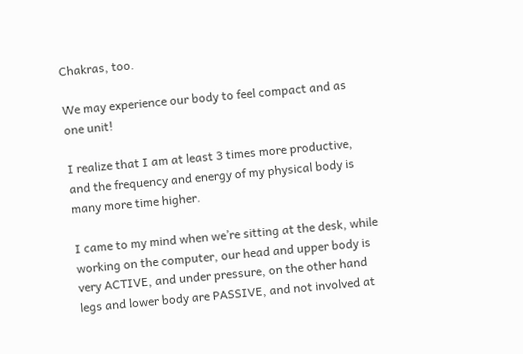Chakras, too.

We may experience our body to feel compact and as one unit!

I realize that I am at least 3 times more productive, and the frequency and energy of my physical body is many more time higher.

I came to my mind when we’re sitting at the desk, while working on the computer, our head and upper body is very ACTIVE, and under pressure, on the other hand legs and lower body are PASSIVE, and not involved at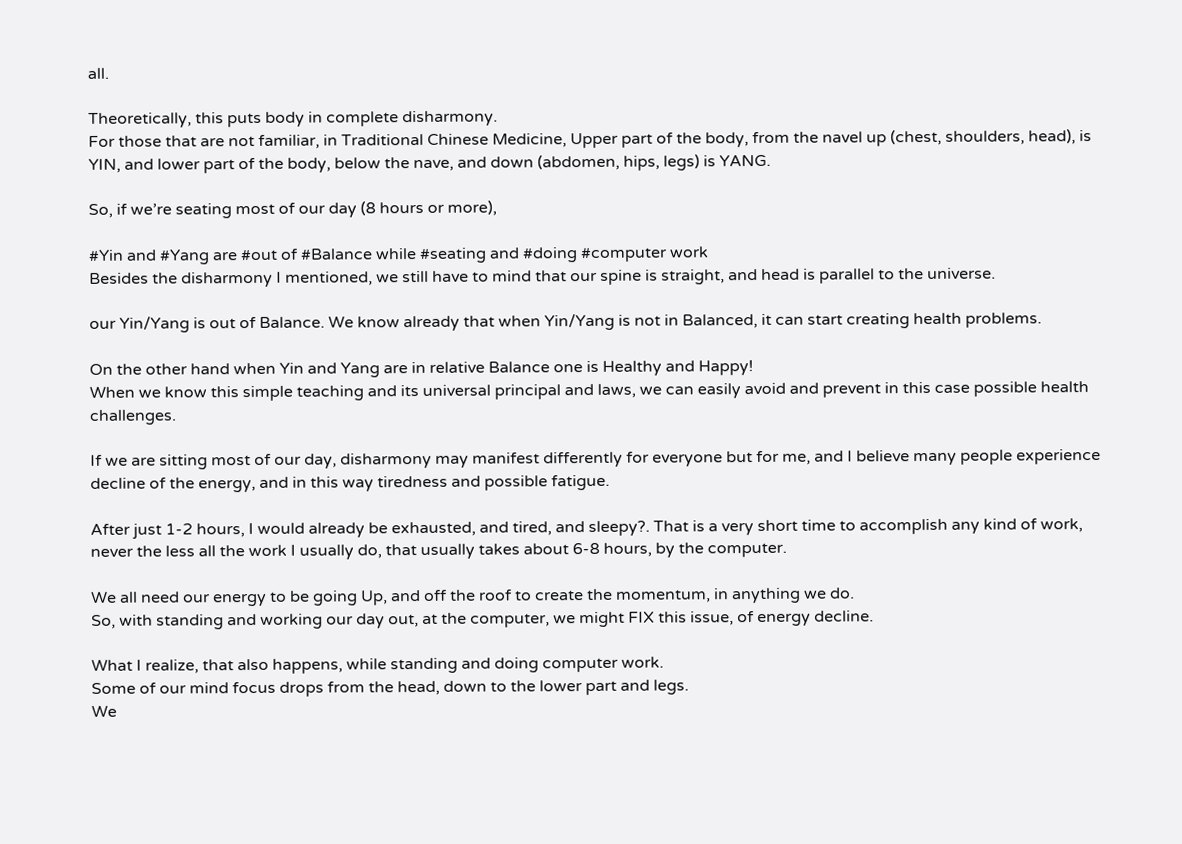all.

Theoretically, this puts body in complete disharmony.
For those that are not familiar, in Traditional Chinese Medicine, Upper part of the body, from the navel up (chest, shoulders, head), is YIN, and lower part of the body, below the nave, and down (abdomen, hips, legs) is YANG.

So, if we’re seating most of our day (8 hours or more),

#Yin and #Yang are #out of #Balance while #seating and #doing #computer work
Besides the disharmony I mentioned, we still have to mind that our spine is straight, and head is parallel to the universe.

our Yin/Yang is out of Balance. We know already that when Yin/Yang is not in Balanced, it can start creating health problems.

On the other hand when Yin and Yang are in relative Balance one is Healthy and Happy!
When we know this simple teaching and its universal principal and laws, we can easily avoid and prevent in this case possible health challenges.

If we are sitting most of our day, disharmony may manifest differently for everyone but for me, and I believe many people experience decline of the energy, and in this way tiredness and possible fatigue.

After just 1-2 hours, I would already be exhausted, and tired, and sleepy?. That is a very short time to accomplish any kind of work, never the less all the work I usually do, that usually takes about 6-8 hours, by the computer.

We all need our energy to be going Up, and off the roof to create the momentum, in anything we do.
So, with standing and working our day out, at the computer, we might FIX this issue, of energy decline.

What I realize, that also happens, while standing and doing computer work.
Some of our mind focus drops from the head, down to the lower part and legs.
We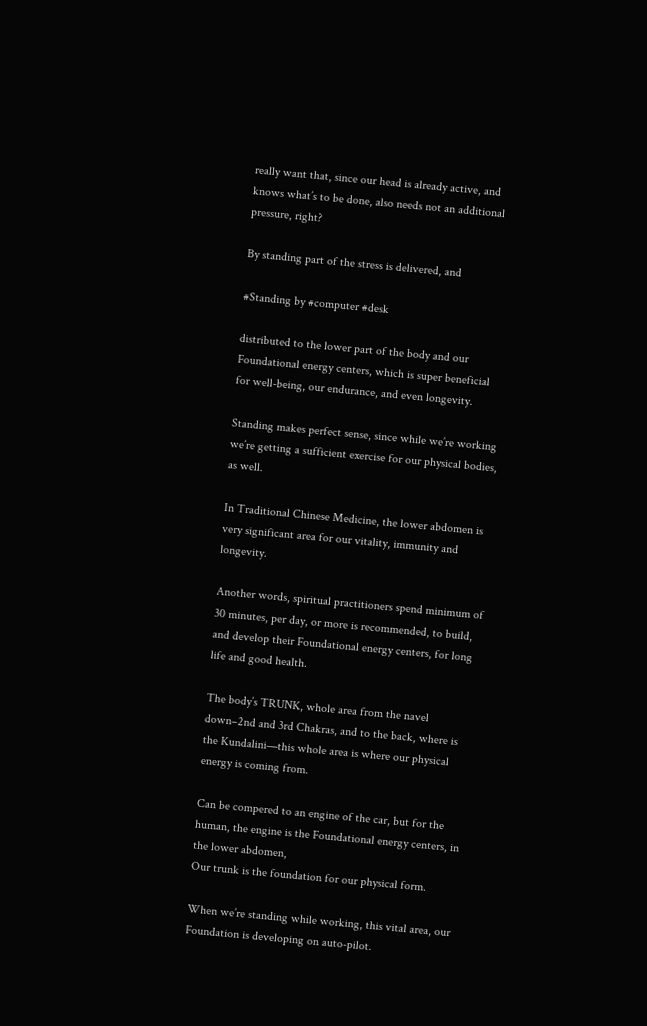really want that, since our head is already active, and knows what’s to be done, also needs not an additional pressure, right?

By standing part of the stress is delivered, and

#Standing by #computer #desk

distributed to the lower part of the body and our Foundational energy centers, which is super beneficial for well-being, our endurance, and even longevity.

Standing makes perfect sense, since while we’re working we’re getting a sufficient exercise for our physical bodies, as well.

In Traditional Chinese Medicine, the lower abdomen is very significant area for our vitality, immunity and longevity.

Another words, spiritual practitioners spend minimum of 30 minutes, per day, or more is recommended, to build, and develop their Foundational energy centers, for long life and good health.

The body’s TRUNK, whole area from the navel down–2nd and 3rd Chakras, and to the back, where is the Kundalini—this whole area is where our physical energy is coming from.

Can be compered to an engine of the car, but for the human, the engine is the Foundational energy centers, in the lower abdomen,
Our trunk is the foundation for our physical form.

When we’re standing while working, this vital area, our Foundation is developing on auto-pilot.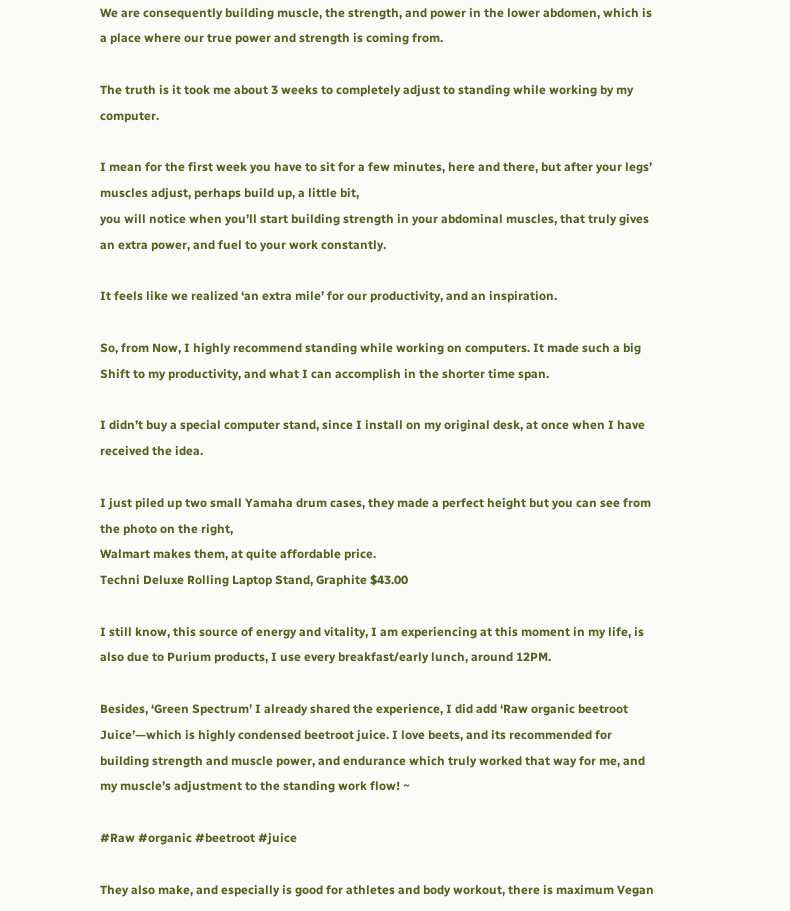We are consequently building muscle, the strength, and power in the lower abdomen, which is a place where our true power and strength is coming from.

The truth is it took me about 3 weeks to completely adjust to standing while working by my computer.

I mean for the first week you have to sit for a few minutes, here and there, but after your legs’ muscles adjust, perhaps build up, a little bit,
you will notice when you’ll start building strength in your abdominal muscles, that truly gives an extra power, and fuel to your work constantly.

It feels like we realized ‘an extra mile’ for our productivity, and an inspiration.

So, from Now, I highly recommend standing while working on computers. It made such a big Shift to my productivity, and what I can accomplish in the shorter time span.

I didn’t buy a special computer stand, since I install on my original desk, at once when I have received the idea.

I just piled up two small Yamaha drum cases, they made a perfect height but you can see from the photo on the right,
Walmart makes them, at quite affordable price.
Techni Deluxe Rolling Laptop Stand, Graphite $43.00

I still know, this source of energy and vitality, I am experiencing at this moment in my life, is also due to Purium products, I use every breakfast/early lunch, around 12PM.

Besides, ‘Green Spectrum’ I already shared the experience, I did add ‘Raw organic beetroot Juice’—which is highly condensed beetroot juice. I love beets, and its recommended for building strength and muscle power, and endurance which truly worked that way for me, and my muscle’s adjustment to the standing work flow! ~

#Raw #organic #beetroot #juice

They also make, and especially is good for athletes and body workout, there is maximum Vegan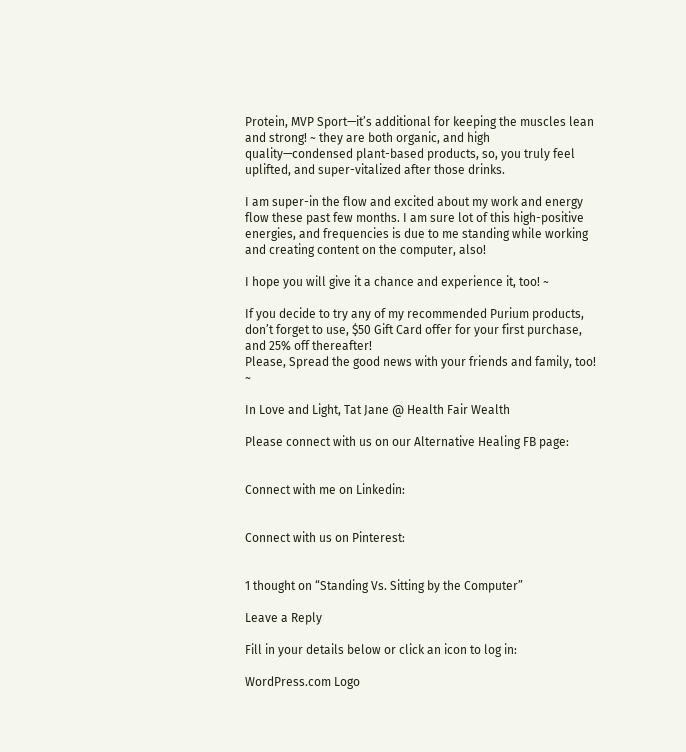Protein, MVP Sport—it’s additional for keeping the muscles lean and strong! ~ they are both organic, and high quality—condensed plant-based products, so, you truly feel uplifted, and super-vitalized after those drinks.

I am super-in the flow and excited about my work and energy flow these past few months. I am sure lot of this high-positive energies, and frequencies is due to me standing while working and creating content on the computer, also!

I hope you will give it a chance and experience it, too! ~

If you decide to try any of my recommended Purium products, don’t forget to use, $50 Gift Card offer for your first purchase, and 25% off thereafter!
Please, Spread the good news with your friends and family, too! ~

In Love and Light, Tat Jane @ Health Fair Wealth

Please connect with us on our Alternative Healing FB page:


Connect with me on Linkedin:


Connect with us on Pinterest:


1 thought on “Standing Vs. Sitting by the Computer”

Leave a Reply

Fill in your details below or click an icon to log in:

WordPress.com Logo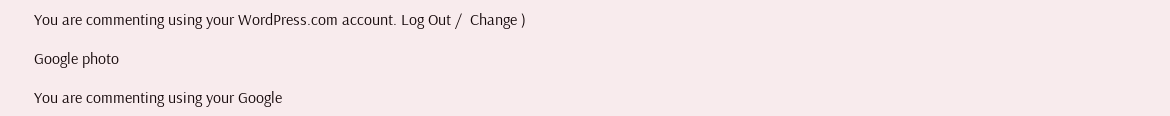You are commenting using your WordPress.com account. Log Out /  Change )

Google photo

You are commenting using your Google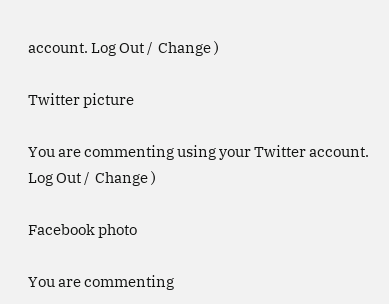account. Log Out /  Change )

Twitter picture

You are commenting using your Twitter account. Log Out /  Change )

Facebook photo

You are commenting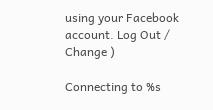using your Facebook account. Log Out /  Change )

Connecting to %s